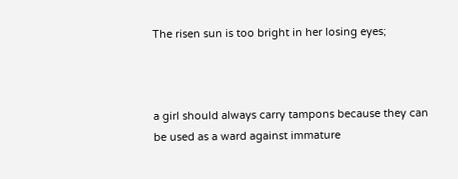The risen sun is too bright in her losing eyes;



a girl should always carry tampons because they can be used as a ward against immature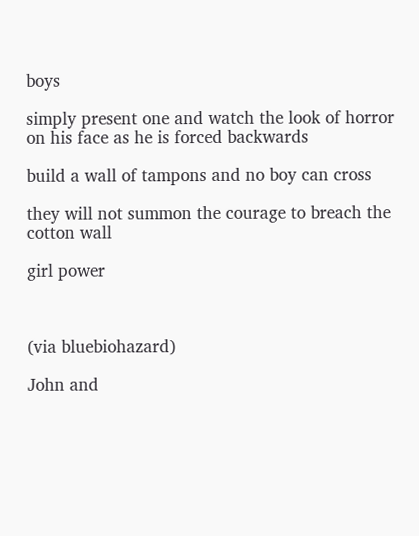boys

simply present one and watch the look of horror on his face as he is forced backwards

build a wall of tampons and no boy can cross

they will not summon the courage to breach the cotton wall

girl power



(via bluebiohazard)

John and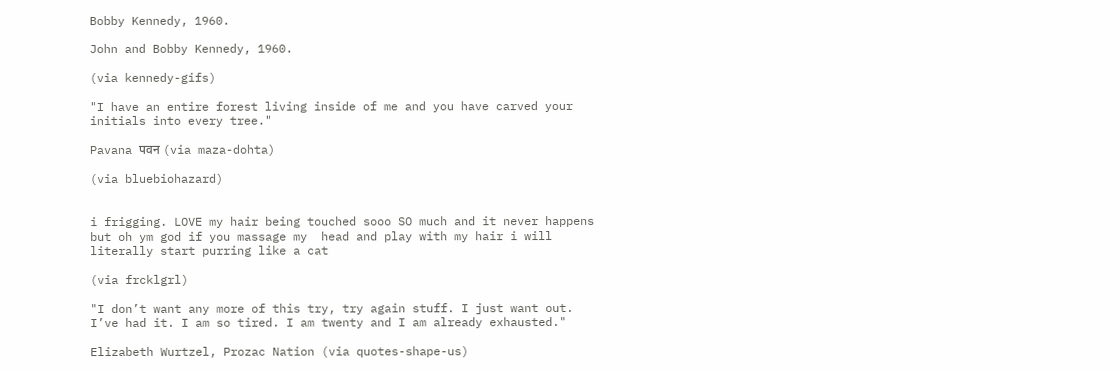Bobby Kennedy, 1960.

John and Bobby Kennedy, 1960.

(via kennedy-gifs)

"I have an entire forest living inside of me and you have carved your initials into every tree."

Pavana पवन (via maza-dohta)

(via bluebiohazard)


i frigging. LOVE my hair being touched sooo SO much and it never happens but oh ym god if you massage my  head and play with my hair i will literally start purring like a cat

(via frcklgrl)

"I don’t want any more of this try, try again stuff. I just want out. I’ve had it. I am so tired. I am twenty and I am already exhausted."

Elizabeth Wurtzel, Prozac Nation (via quotes-shape-us)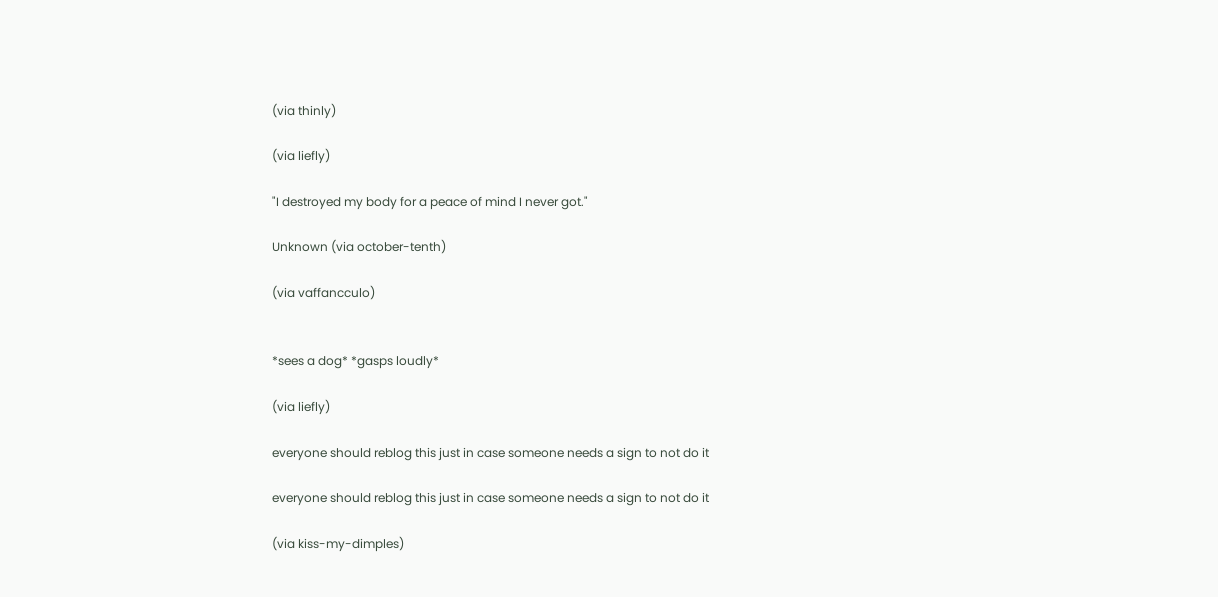(via thinly)

(via liefly)

"I destroyed my body for a peace of mind I never got."

Unknown (via october-tenth)

(via vaffancculo)


*sees a dog* *gasps loudly*

(via liefly)

everyone should reblog this just in case someone needs a sign to not do it

everyone should reblog this just in case someone needs a sign to not do it

(via kiss-my-dimples)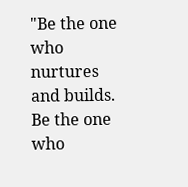"Be the one who nurtures and builds. Be the one who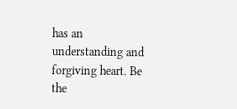has an understanding and forgiving heart. Be the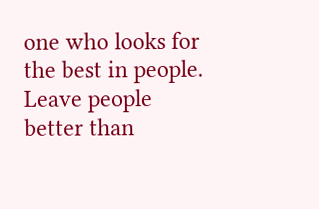one who looks for the best in people. Leave people better than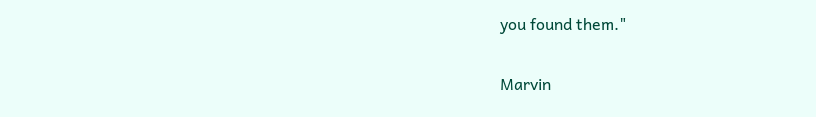you found them."

Marvin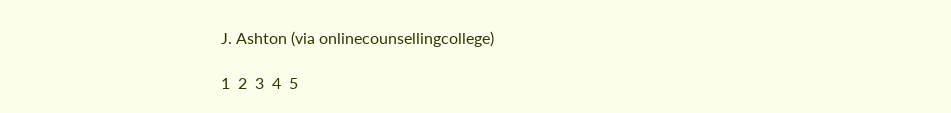J. Ashton (via onlinecounsellingcollege)

1  2  3  4  5